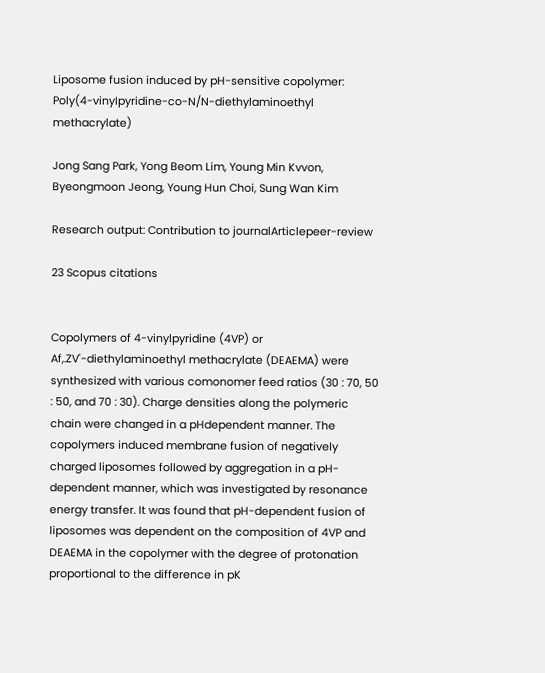Liposome fusion induced by pH-sensitive copolymer: Poly(4-vinyIpyridine-co-N/N-diethylaminoethyl methacrylate)

Jong Sang Park, Yong Beom Lim, Young Min Kvvon, Byeongmoon Jeong, Young Hun Choi, Sung Wan Kim

Research output: Contribution to journalArticlepeer-review

23 Scopus citations


Copolymers of 4-vinylpyridine (4VP) or Af,.ZV'-diethylaminoethyl methacrylate (DEAEMA) were synthesized with various comonomer feed ratios (30 : 70, 50 : 50, and 70 : 30). Charge densities along the polymeric chain were changed in a pHdependent manner. The copolymers induced membrane fusion of negatively charged liposomes followed by aggregation in a pH-dependent manner, which was investigated by resonance energy transfer. It was found that pH-dependent fusion of liposomes was dependent on the composition of 4VP and DEAEMA in the copolymer with the degree of protonation proportional to the difference in pK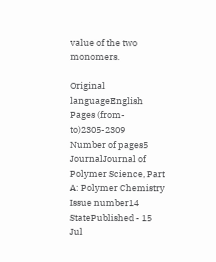value of the two monomers.

Original languageEnglish
Pages (from-to)2305-2309
Number of pages5
JournalJournal of Polymer Science, Part A: Polymer Chemistry
Issue number14
StatePublished - 15 Jul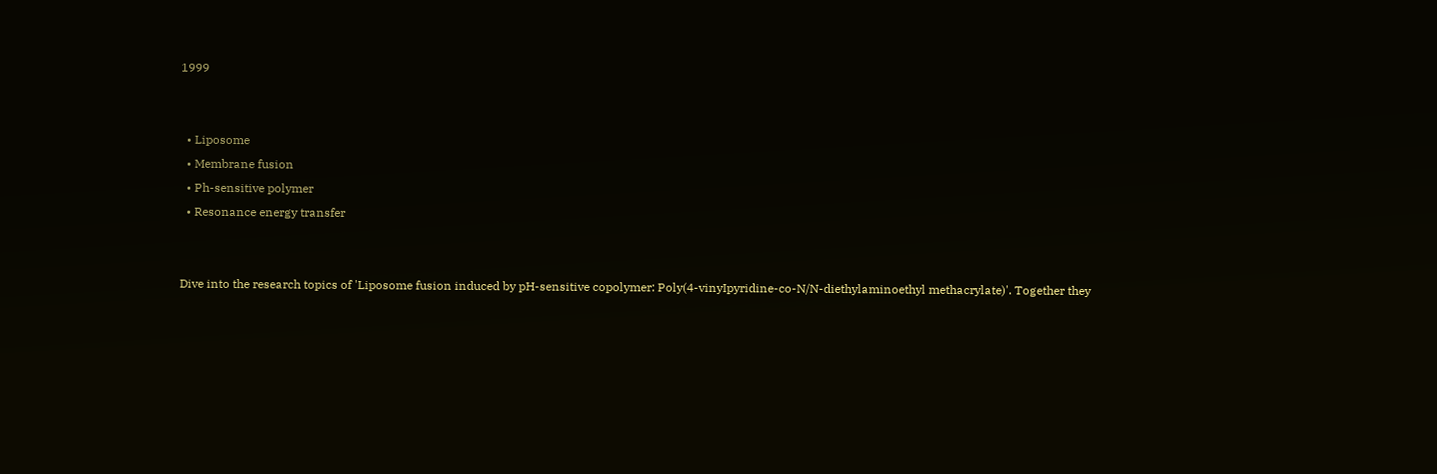1999


  • Liposome
  • Membrane fusion
  • Ph-sensitive polymer
  • Resonance energy transfer


Dive into the research topics of 'Liposome fusion induced by pH-sensitive copolymer: Poly(4-vinyIpyridine-co-N/N-diethylaminoethyl methacrylate)'. Together they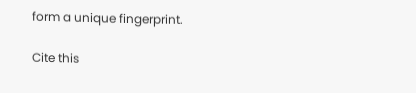form a unique fingerprint.

Cite this